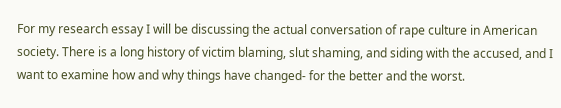For my research essay I will be discussing the actual conversation of rape culture in American society. There is a long history of victim blaming, slut shaming, and siding with the accused, and I want to examine how and why things have changed- for the better and the worst.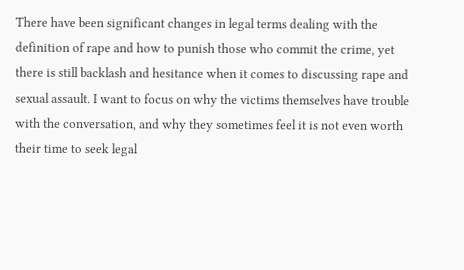There have been significant changes in legal terms dealing with the definition of rape and how to punish those who commit the crime, yet there is still backlash and hesitance when it comes to discussing rape and sexual assault. I want to focus on why the victims themselves have trouble with the conversation, and why they sometimes feel it is not even worth their time to seek legal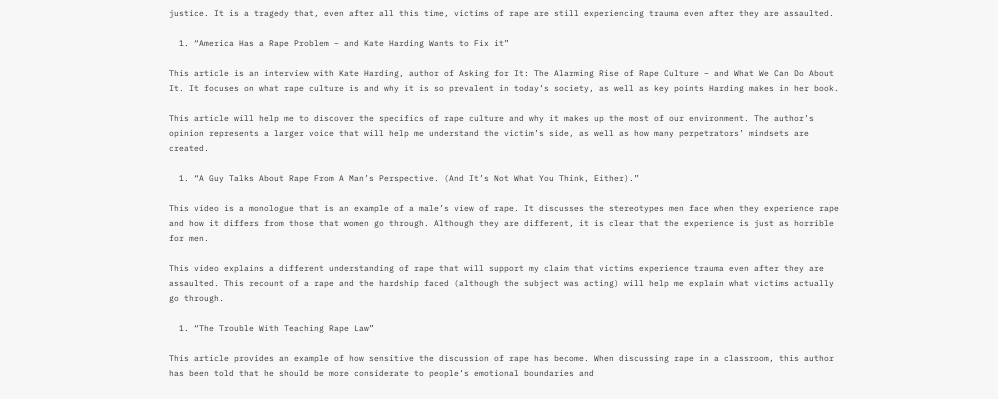justice. It is a tragedy that, even after all this time, victims of rape are still experiencing trauma even after they are assaulted.

  1. “America Has a Rape Problem – and Kate Harding Wants to Fix it”

This article is an interview with Kate Harding, author of Asking for It: The Alarming Rise of Rape Culture – and What We Can Do About It. It focuses on what rape culture is and why it is so prevalent in today’s society, as well as key points Harding makes in her book.

This article will help me to discover the specifics of rape culture and why it makes up the most of our environment. The author’s opinion represents a larger voice that will help me understand the victim’s side, as well as how many perpetrators’ mindsets are created.

  1. “A Guy Talks About Rape From A Man’s Perspective. (And It’s Not What You Think, Either).”

This video is a monologue that is an example of a male’s view of rape. It discusses the stereotypes men face when they experience rape and how it differs from those that women go through. Although they are different, it is clear that the experience is just as horrible for men.

This video explains a different understanding of rape that will support my claim that victims experience trauma even after they are assaulted. This recount of a rape and the hardship faced (although the subject was acting) will help me explain what victims actually go through.

  1. “The Trouble With Teaching Rape Law”

This article provides an example of how sensitive the discussion of rape has become. When discussing rape in a classroom, this author has been told that he should be more considerate to people’s emotional boundaries and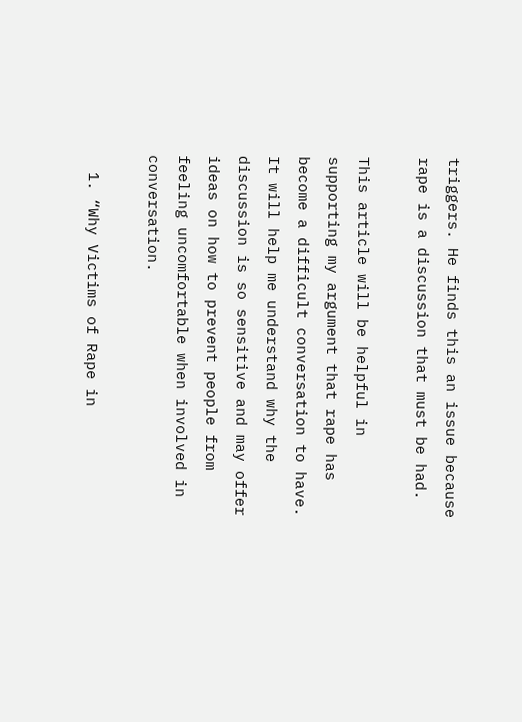triggers. He finds this an issue because rape is a discussion that must be had.

This article will be helpful in supporting my argument that rape has become a difficult conversation to have. It will help me understand why the discussion is so sensitive and may offer ideas on how to prevent people from feeling uncomfortable when involved in conversation.

  1. “Why Victims of Rape in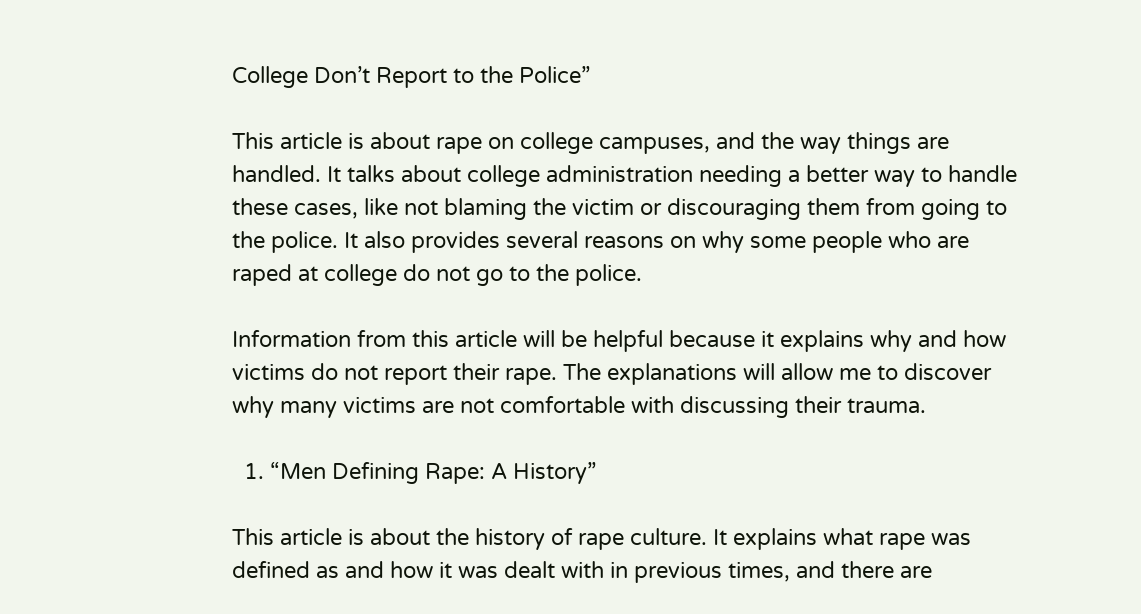College Don’t Report to the Police”

This article is about rape on college campuses, and the way things are handled. It talks about college administration needing a better way to handle these cases, like not blaming the victim or discouraging them from going to the police. It also provides several reasons on why some people who are raped at college do not go to the police.

Information from this article will be helpful because it explains why and how victims do not report their rape. The explanations will allow me to discover why many victims are not comfortable with discussing their trauma.

  1. “Men Defining Rape: A History”

This article is about the history of rape culture. It explains what rape was defined as and how it was dealt with in previous times, and there are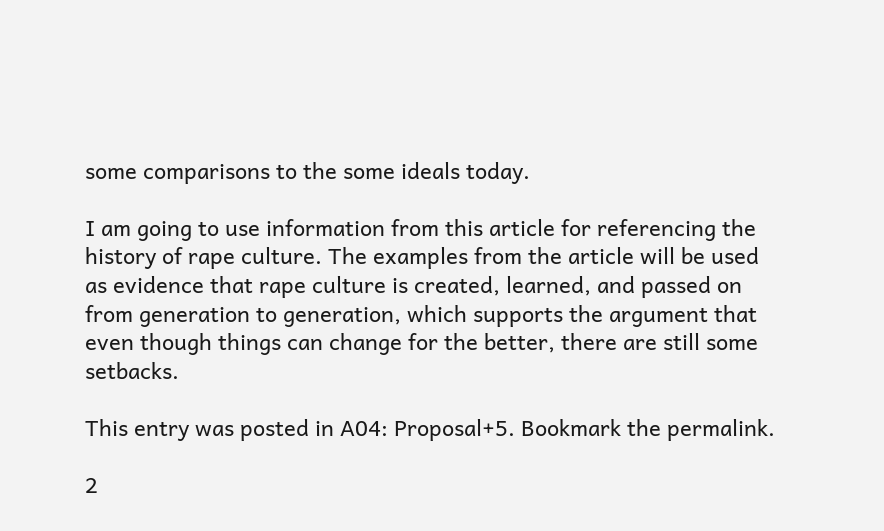some comparisons to the some ideals today.

I am going to use information from this article for referencing the history of rape culture. The examples from the article will be used as evidence that rape culture is created, learned, and passed on from generation to generation, which supports the argument that even though things can change for the better, there are still some setbacks.

This entry was posted in A04: Proposal+5. Bookmark the permalink.

2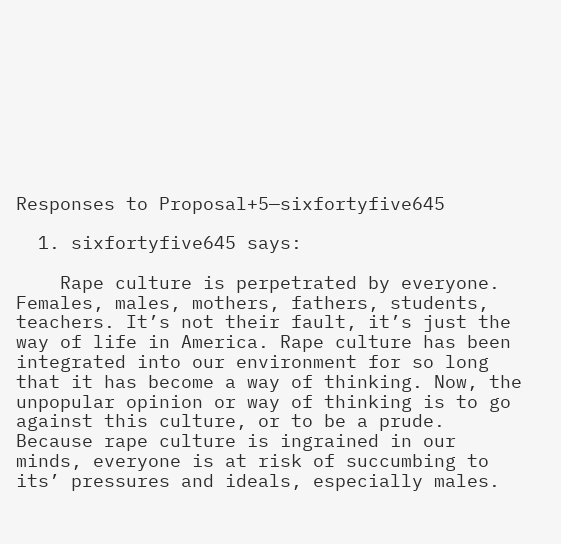Responses to Proposal+5—sixfortyfive645

  1. sixfortyfive645 says:

    Rape culture is perpetrated by everyone. Females, males, mothers, fathers, students, teachers. It’s not their fault, it’s just the way of life in America. Rape culture has been integrated into our environment for so long that it has become a way of thinking. Now, the unpopular opinion or way of thinking is to go against this culture, or to be a prude. Because rape culture is ingrained in our minds, everyone is at risk of succumbing to its’ pressures and ideals, especially males.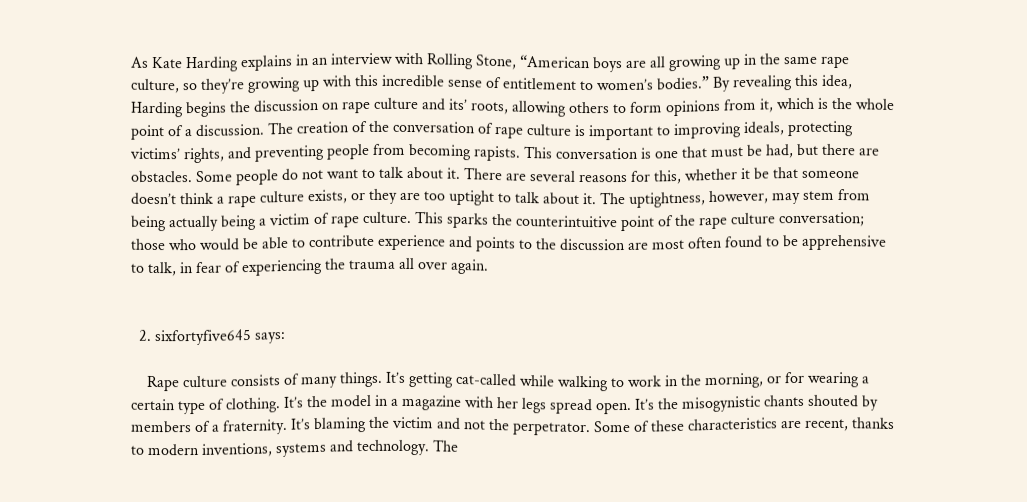As Kate Harding explains in an interview with Rolling Stone, “American boys are all growing up in the same rape culture, so they’re growing up with this incredible sense of entitlement to women’s bodies.” By revealing this idea, Harding begins the discussion on rape culture and its’ roots, allowing others to form opinions from it, which is the whole point of a discussion. The creation of the conversation of rape culture is important to improving ideals, protecting victims’ rights, and preventing people from becoming rapists. This conversation is one that must be had, but there are obstacles. Some people do not want to talk about it. There are several reasons for this, whether it be that someone doesn’t think a rape culture exists, or they are too uptight to talk about it. The uptightness, however, may stem from being actually being a victim of rape culture. This sparks the counterintuitive point of the rape culture conversation; those who would be able to contribute experience and points to the discussion are most often found to be apprehensive to talk, in fear of experiencing the trauma all over again.


  2. sixfortyfive645 says:

    Rape culture consists of many things. It’s getting cat-called while walking to work in the morning, or for wearing a certain type of clothing. It’s the model in a magazine with her legs spread open. It’s the misogynistic chants shouted by members of a fraternity. It’s blaming the victim and not the perpetrator. Some of these characteristics are recent, thanks to modern inventions, systems and technology. The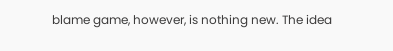blame game, however, is nothing new. The idea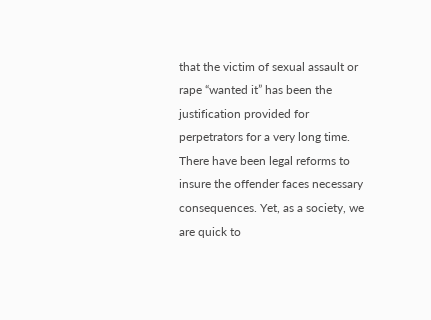that the victim of sexual assault or rape “wanted it” has been the justification provided for perpetrators for a very long time. There have been legal reforms to insure the offender faces necessary consequences. Yet, as a society, we are quick to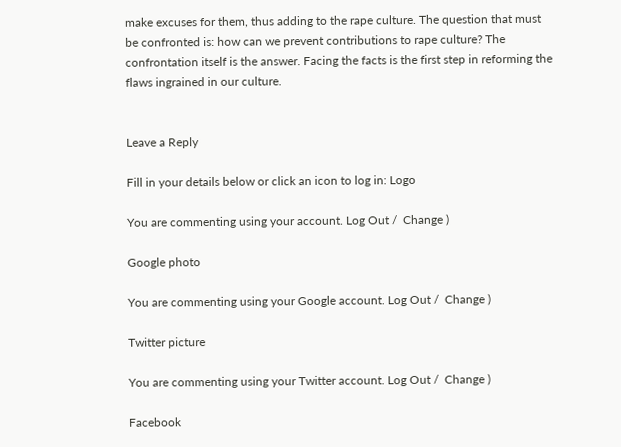make excuses for them, thus adding to the rape culture. The question that must be confronted is: how can we prevent contributions to rape culture? The confrontation itself is the answer. Facing the facts is the first step in reforming the flaws ingrained in our culture.


Leave a Reply

Fill in your details below or click an icon to log in: Logo

You are commenting using your account. Log Out /  Change )

Google photo

You are commenting using your Google account. Log Out /  Change )

Twitter picture

You are commenting using your Twitter account. Log Out /  Change )

Facebook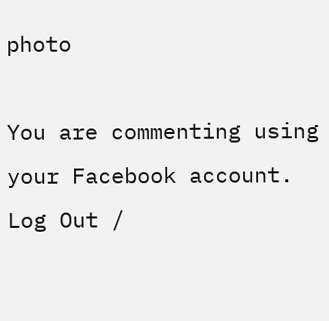photo

You are commenting using your Facebook account. Log Out /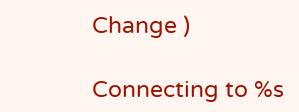Change )

Connecting to %s